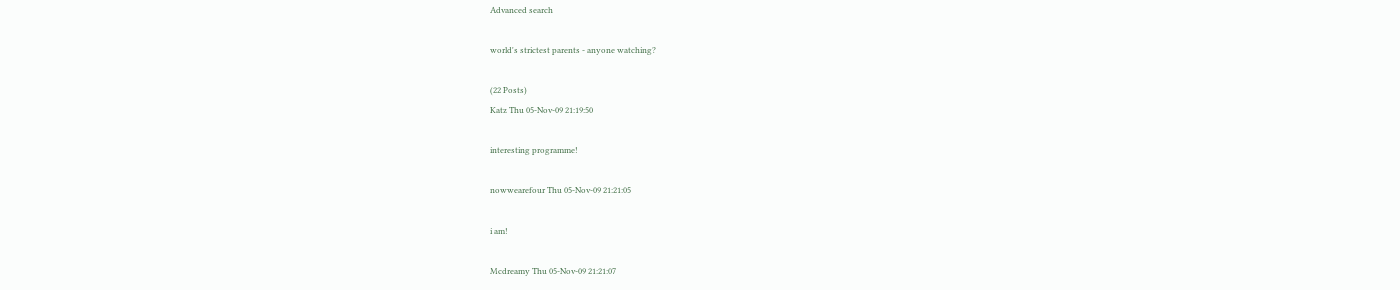Advanced search

world's strictest parents - anyone watching?

(22 Posts)
Katz Thu 05-Nov-09 21:19:50

interesting programme!

nowwearefour Thu 05-Nov-09 21:21:05

i am!

Mcdreamy Thu 05-Nov-09 21:21:07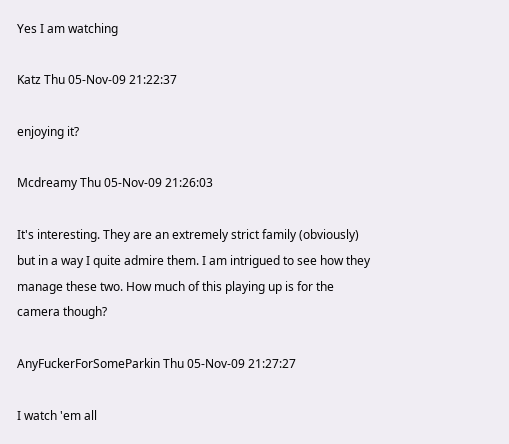Yes I am watching

Katz Thu 05-Nov-09 21:22:37

enjoying it?

Mcdreamy Thu 05-Nov-09 21:26:03

It's interesting. They are an extremely strict family (obviously) but in a way I quite admire them. I am intrigued to see how they manage these two. How much of this playing up is for the camera though?

AnyFuckerForSomeParkin Thu 05-Nov-09 21:27:27

I watch 'em all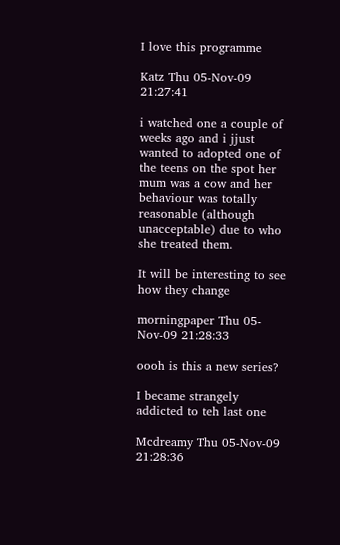I love this programme

Katz Thu 05-Nov-09 21:27:41

i watched one a couple of weeks ago and i jjust wanted to adopted one of the teens on the spot her mum was a cow and her behaviour was totally reasonable (although unacceptable) due to who she treated them.

It will be interesting to see how they change

morningpaper Thu 05-Nov-09 21:28:33

oooh is this a new series?

I became strangely addicted to teh last one

Mcdreamy Thu 05-Nov-09 21:28:36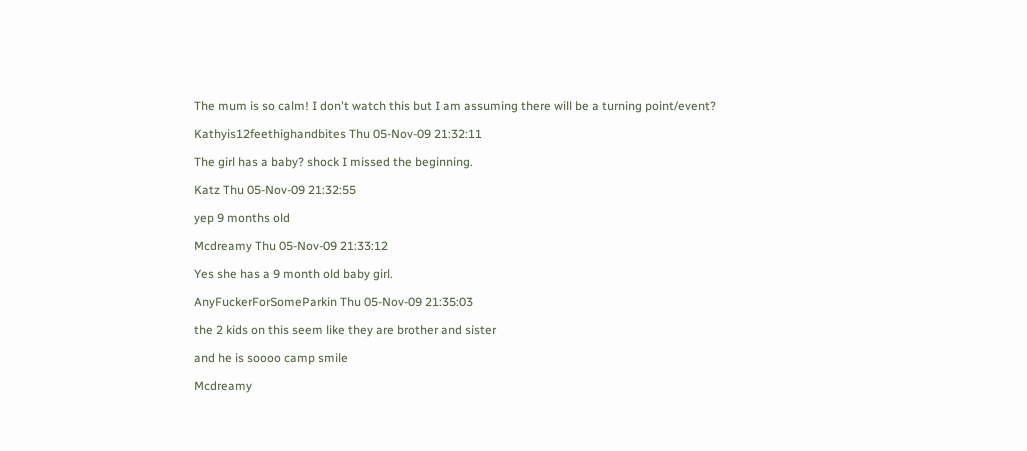The mum is so calm! I don't watch this but I am assuming there will be a turning point/event?

Kathyis12feethighandbites Thu 05-Nov-09 21:32:11

The girl has a baby? shock I missed the beginning.

Katz Thu 05-Nov-09 21:32:55

yep 9 months old

Mcdreamy Thu 05-Nov-09 21:33:12

Yes she has a 9 month old baby girl.

AnyFuckerForSomeParkin Thu 05-Nov-09 21:35:03

the 2 kids on this seem like they are brother and sister

and he is soooo camp smile

Mcdreamy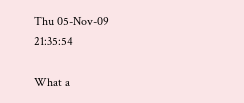Thu 05-Nov-09 21:35:54

What a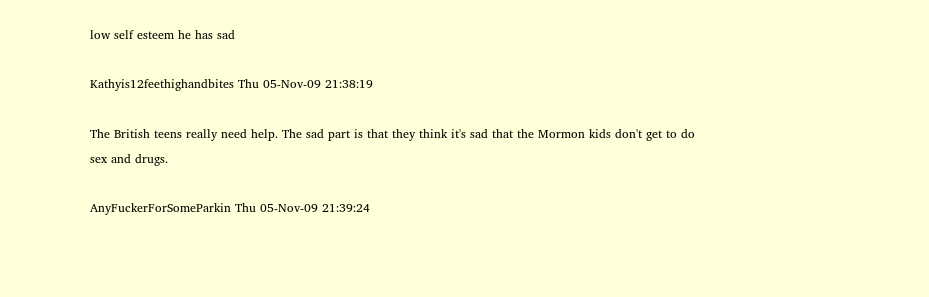low self esteem he has sad

Kathyis12feethighandbites Thu 05-Nov-09 21:38:19

The British teens really need help. The sad part is that they think it's sad that the Mormon kids don't get to do sex and drugs.

AnyFuckerForSomeParkin Thu 05-Nov-09 21:39:24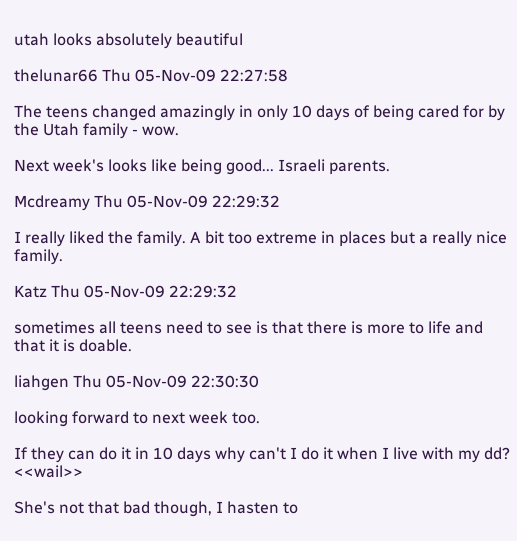utah looks absolutely beautiful

thelunar66 Thu 05-Nov-09 22:27:58

The teens changed amazingly in only 10 days of being cared for by the Utah family - wow.

Next week's looks like being good... Israeli parents.

Mcdreamy Thu 05-Nov-09 22:29:32

I really liked the family. A bit too extreme in places but a really nice family.

Katz Thu 05-Nov-09 22:29:32

sometimes all teens need to see is that there is more to life and that it is doable.

liahgen Thu 05-Nov-09 22:30:30

looking forward to next week too.

If they can do it in 10 days why can't I do it when I live with my dd? <<wail>>

She's not that bad though, I hasten to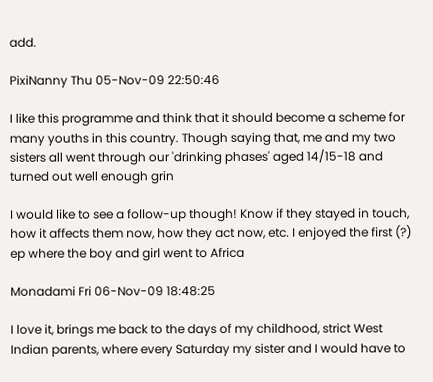add.

PixiNanny Thu 05-Nov-09 22:50:46

I like this programme and think that it should become a scheme for many youths in this country. Though saying that, me and my two sisters all went through our 'drinking phases' aged 14/15-18 and turned out well enough grin

I would like to see a follow-up though! Know if they stayed in touch, how it affects them now, how they act now, etc. I enjoyed the first (?) ep where the boy and girl went to Africa

Monadami Fri 06-Nov-09 18:48:25

I love it, brings me back to the days of my childhood, strict West Indian parents, where every Saturday my sister and I would have to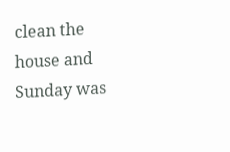clean the house and Sunday was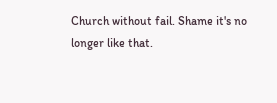Church without fail. Shame it's no longer like that.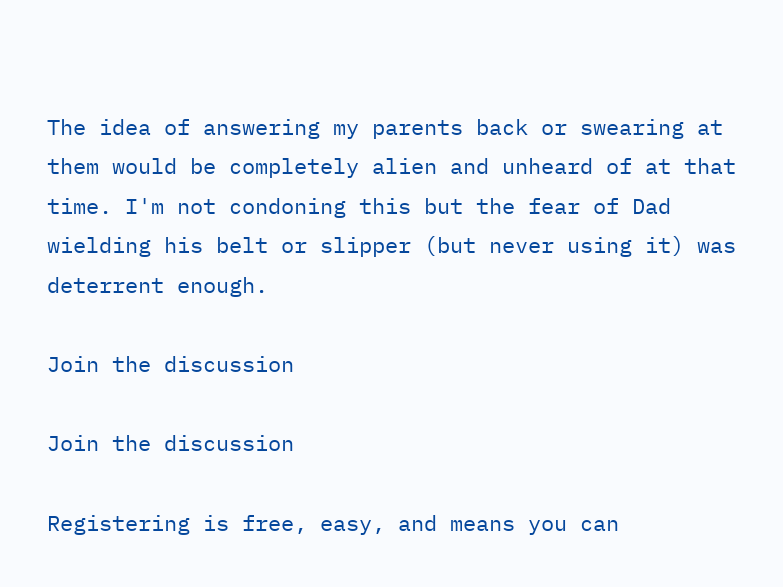The idea of answering my parents back or swearing at them would be completely alien and unheard of at that time. I'm not condoning this but the fear of Dad wielding his belt or slipper (but never using it) was deterrent enough.

Join the discussion

Join the discussion

Registering is free, easy, and means you can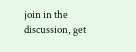join in the discussion, get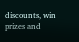discounts, win prizes and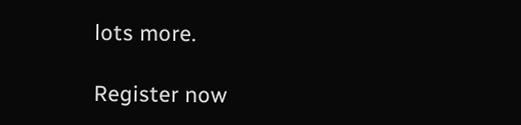lots more.

Register now